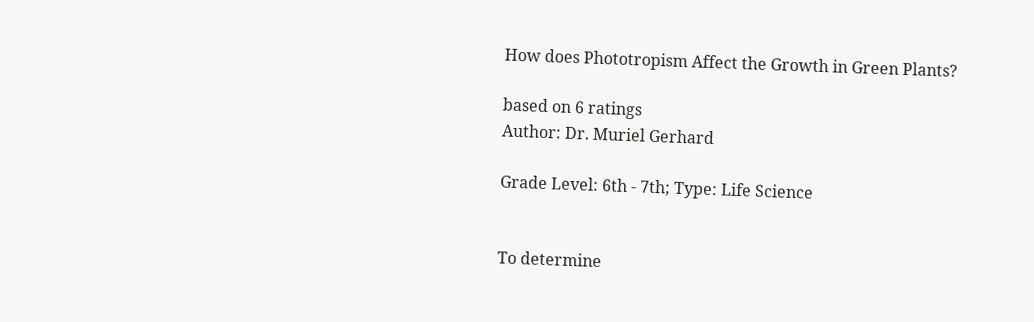How does Phototropism Affect the Growth in Green Plants?

based on 6 ratings
Author: Dr. Muriel Gerhard

Grade Level: 6th - 7th; Type: Life Science


To determine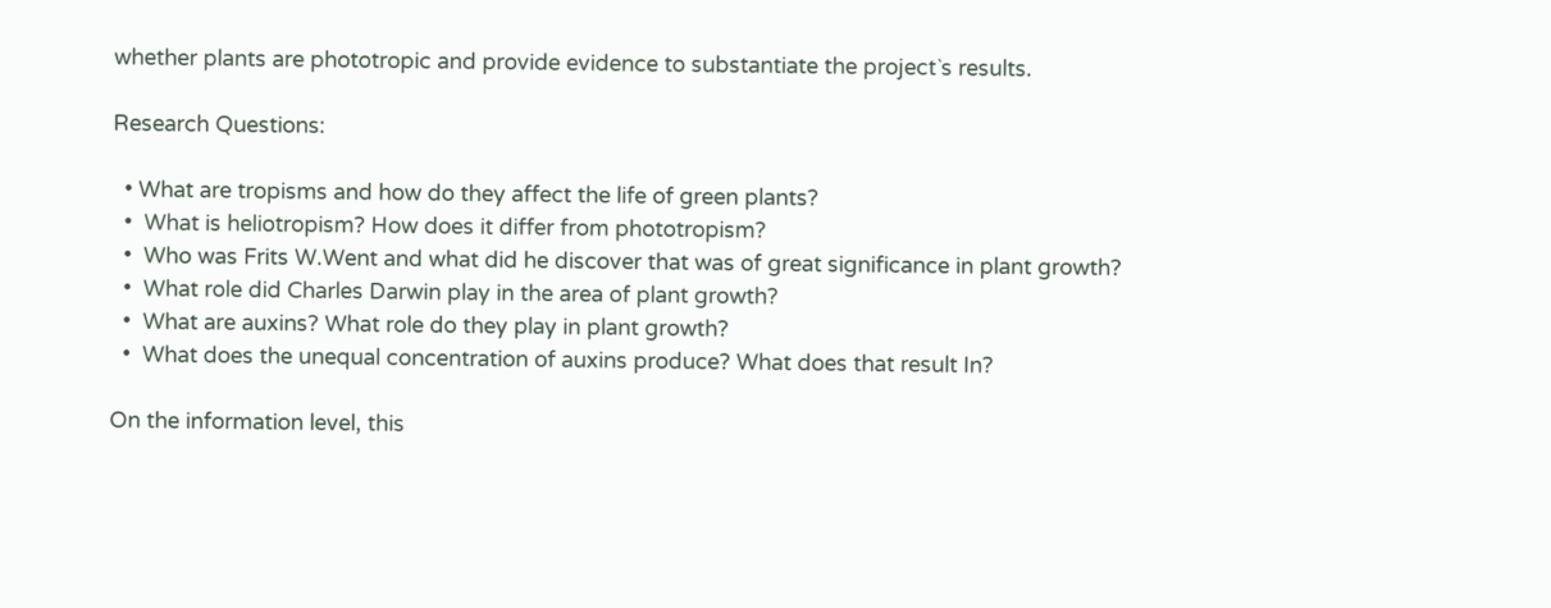whether plants are phototropic and provide evidence to substantiate the project`s results.

Research Questions:

  • What are tropisms and how do they affect the life of green plants?
  •  What is heliotropism? How does it differ from phototropism?
  •  Who was Frits W.Went and what did he discover that was of great significance in plant growth?
  •  What role did Charles Darwin play in the area of plant growth?
  •  What are auxins? What role do they play in plant growth?
  •  What does the unequal concentration of auxins produce? What does that result In?

On the information level, this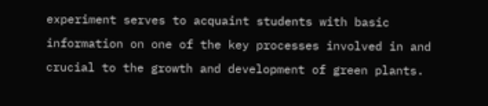experiment serves to acquaint students with basic information on one of the key processes involved in and crucial to the growth and development of green plants.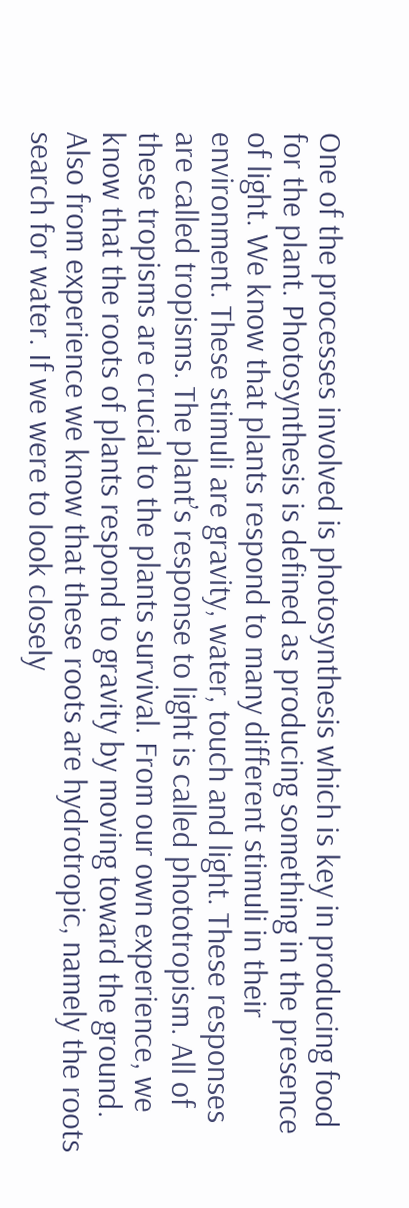One of the processes involved is photosynthesis which is key in producing food for the plant. Photosynthesis is defined as producing something in the presence of light. We know that plants respond to many different stimuli in their environment. These stimuli are gravity, water, touch and light. These responses are called tropisms. The plant’s response to light is called phototropism. All of these tropisms are crucial to the plants survival. From our own experience, we know that the roots of plants respond to gravity by moving toward the ground. Also from experience we know that these roots are hydrotropic, namely the roots search for water. If we were to look closely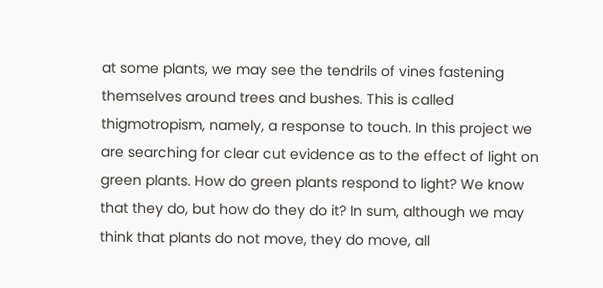at some plants, we may see the tendrils of vines fastening themselves around trees and bushes. This is called thigmotropism, namely, a response to touch. In this project we are searching for clear cut evidence as to the effect of light on green plants. How do green plants respond to light? We know that they do, but how do they do it? In sum, although we may think that plants do not move, they do move, all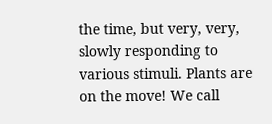the time, but very, very, slowly responding to various stimuli. Plants are on the move! We call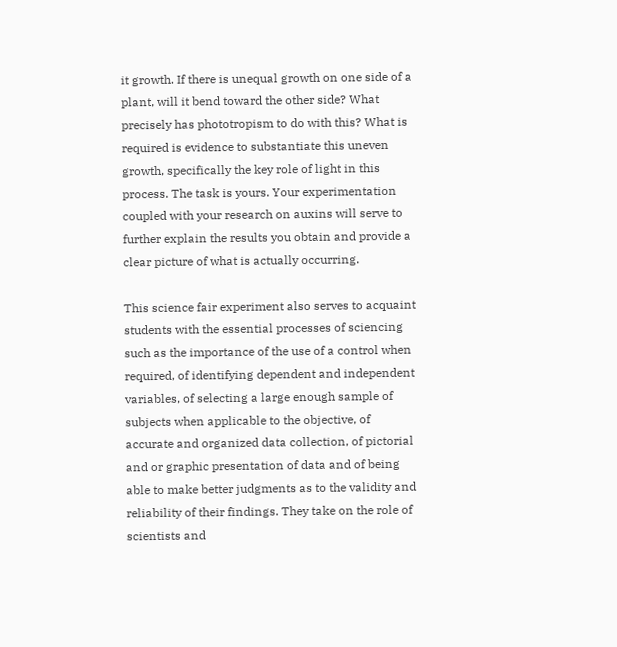it growth. If there is unequal growth on one side of a plant, will it bend toward the other side? What precisely has phototropism to do with this? What is required is evidence to substantiate this uneven growth, specifically the key role of light in this process. The task is yours. Your experimentation coupled with your research on auxins will serve to further explain the results you obtain and provide a clear picture of what is actually occurring.

This science fair experiment also serves to acquaint students with the essential processes of sciencing such as the importance of the use of a control when required, of identifying dependent and independent variables, of selecting a large enough sample of subjects when applicable to the objective, of accurate and organized data collection, of pictorial and or graphic presentation of data and of being able to make better judgments as to the validity and reliability of their findings. They take on the role of scientists and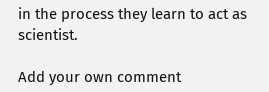in the process they learn to act as scientist.

Add your own comment